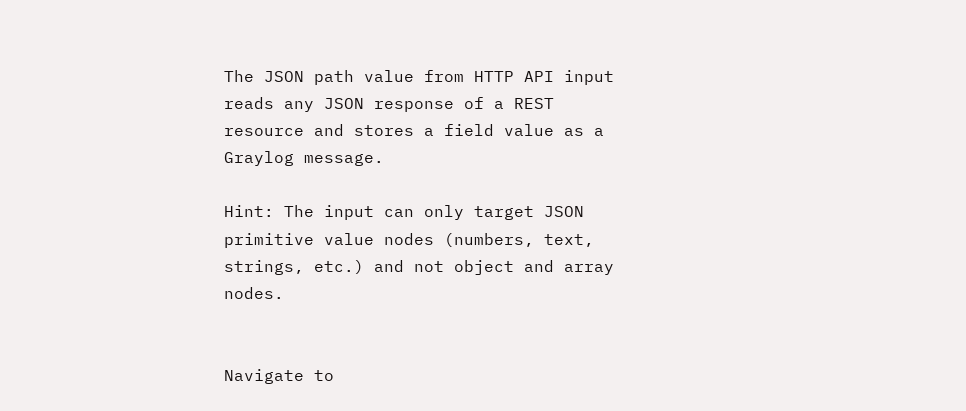The JSON path value from HTTP API input reads any JSON response of a REST resource and stores a field value as a Graylog message.

Hint: The input can only target JSON primitive value nodes (numbers, text, strings, etc.) and not object and array nodes.


Navigate to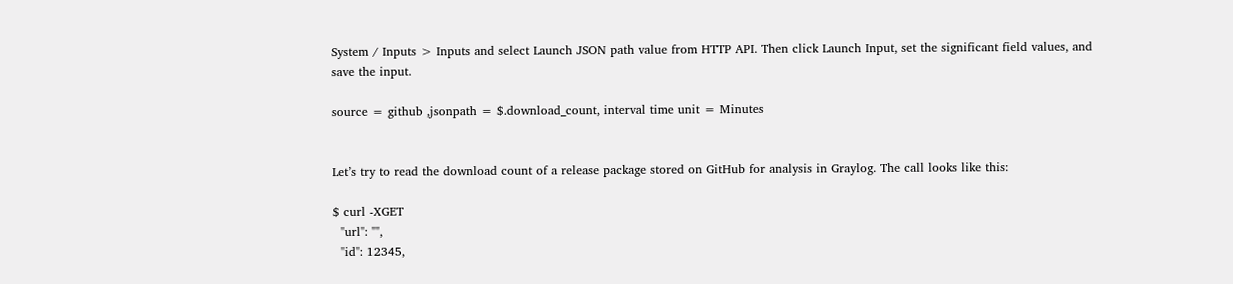System / Inputs > Inputs and select Launch JSON path value from HTTP API. Then click Launch Input, set the significant field values, and save the input.

source = github ,jsonpath = $.download_count, interval time unit = Minutes


Let’s try to read the download count of a release package stored on GitHub for analysis in Graylog. The call looks like this:

$ curl -XGET
  "url": "",
  "id": 12345,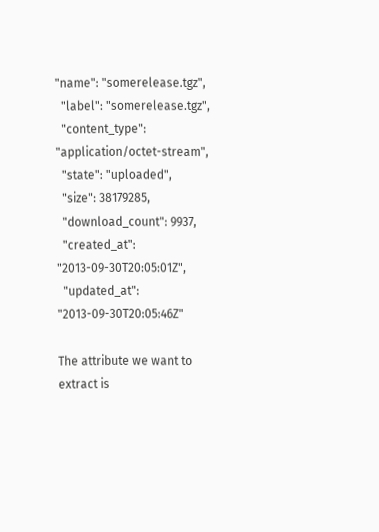"name": "somerelease.tgz",
  "label": "somerelease.tgz",
  "content_type": "application/octet-stream",
  "state": "uploaded",
  "size": 38179285,
  "download_count": 9937,
  "created_at": "2013-09-30T20:05:01Z",
  "updated_at": "2013-09-30T20:05:46Z"

The attribute we want to extract is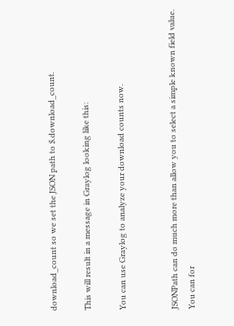download_count so we set the JSON path to $.download_count.

This will result in a message in Graylog looking like this:

You can use Graylog to analyze your download counts now.


JSONPath can do much more than allow you to select a simple known field value. You can for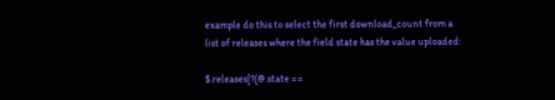example do this to select the first download_count from a list of releases where the field state has the value uploaded:

$.releases[?(@.state ==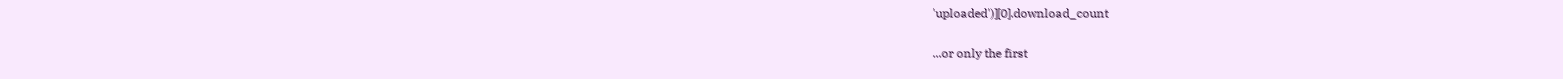'uploaded')][0].download_count

...or only the first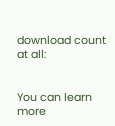download count at all:


You can learn more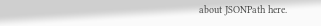about JSONPath here.